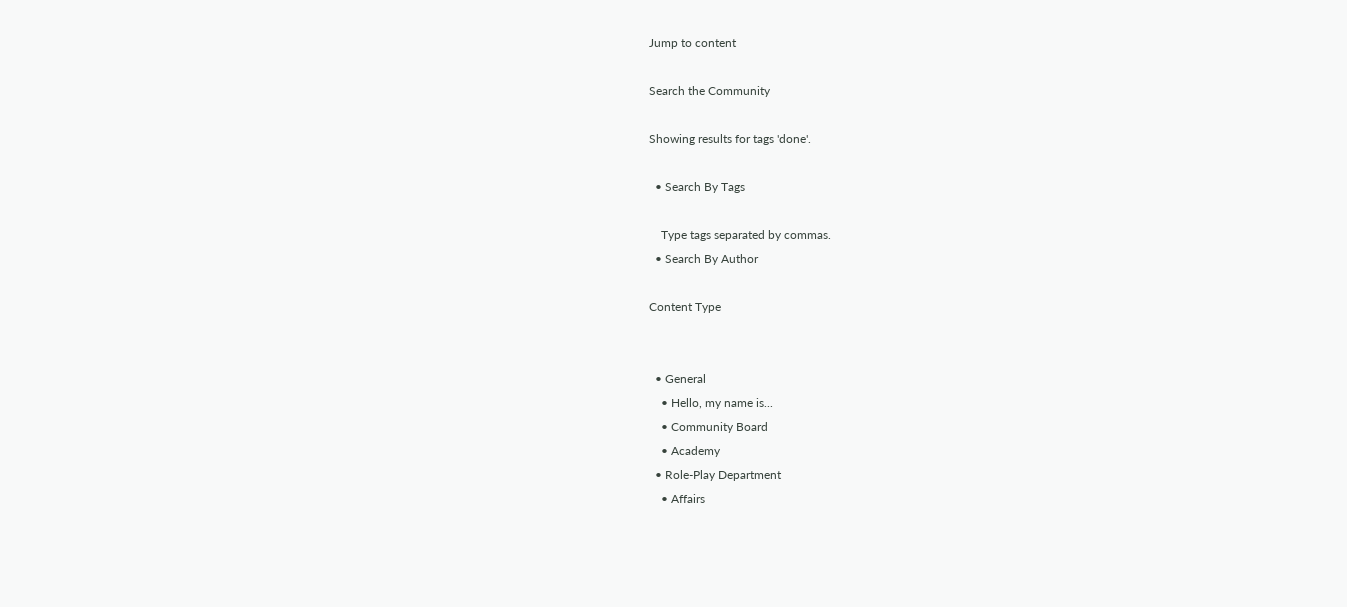Jump to content

Search the Community

Showing results for tags 'done'.

  • Search By Tags

    Type tags separated by commas.
  • Search By Author

Content Type


  • General
    • Hello, my name is...
    • Community Board
    • Academy
  • Role-Play Department
    • Affairs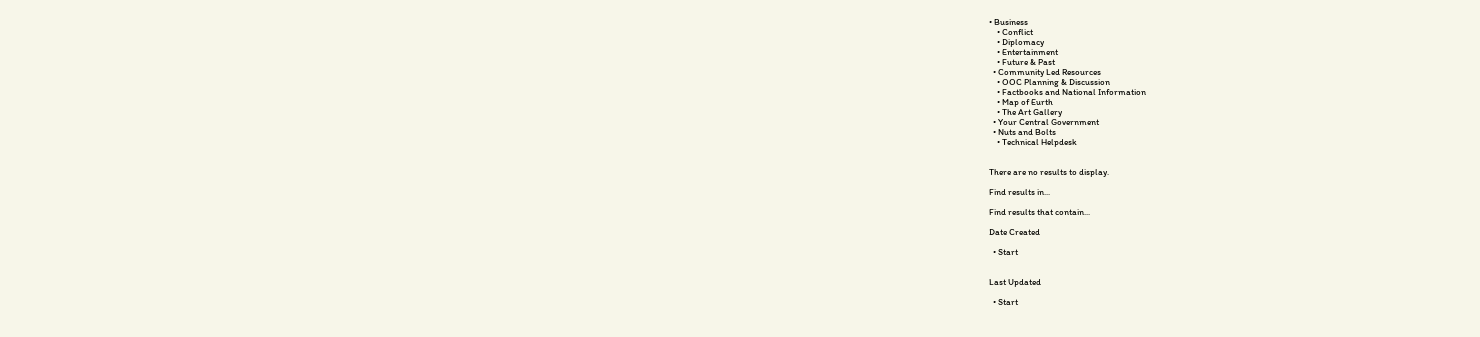• Business
    • Conflict
    • Diplomacy
    • Entertainment
    • Future & Past
  • Community Led Resources
    • OOC Planning & Discussion
    • Factbooks and National Information
    • Map of Eurth
    • The Art Gallery
  • Your Central Government
  • Nuts and Bolts
    • Technical Helpdesk


There are no results to display.

Find results in...

Find results that contain...

Date Created

  • Start


Last Updated

  • Start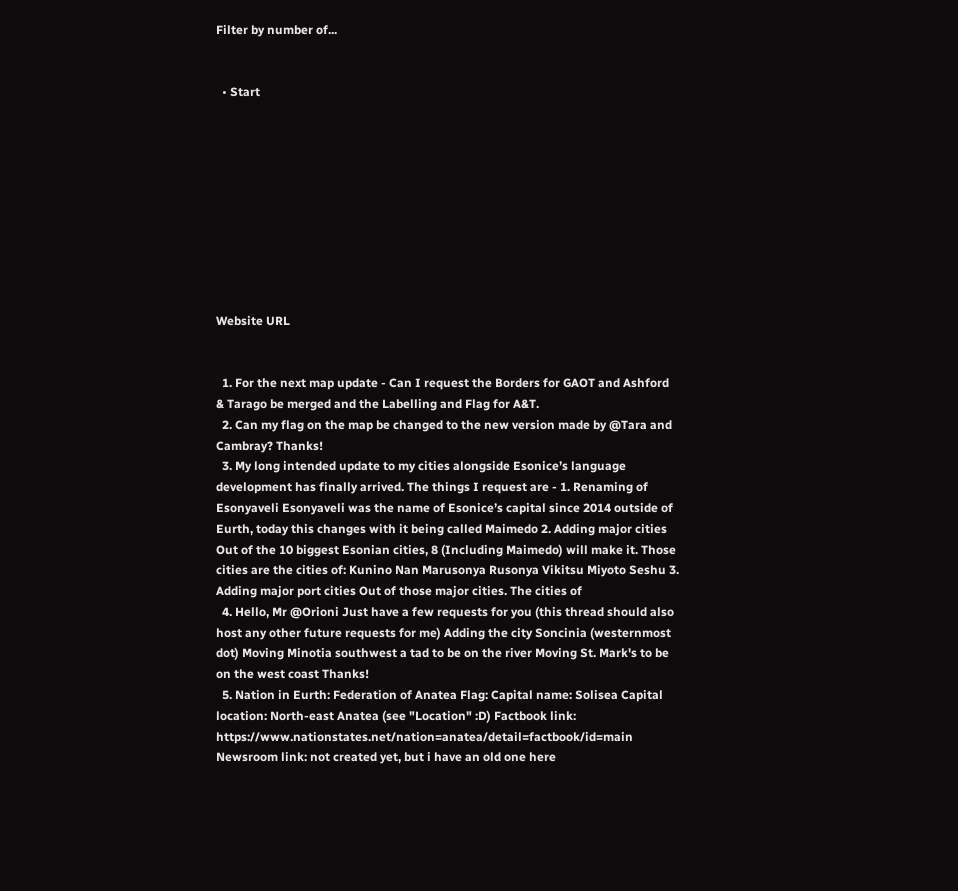Filter by number of...


  • Start










Website URL


  1. For the next map update - Can I request the Borders for GAOT and Ashford & Tarago be merged and the Labelling and Flag for A&T.
  2. Can my flag on the map be changed to the new version made by @Tara and Cambray? Thanks!
  3. My long intended update to my cities alongside Esonice’s language development has finally arrived. The things I request are - 1. Renaming of Esonyaveli Esonyaveli was the name of Esonice’s capital since 2014 outside of Eurth, today this changes with it being called Maimedo 2. Adding major cities Out of the 10 biggest Esonian cities, 8 (Including Maimedo) will make it. Those cities are the cities of: Kunino Nan Marusonya Rusonya Vikitsu Miyoto Seshu 3. Adding major port cities Out of those major cities. The cities of
  4. Hello, Mr @Orioni Just have a few requests for you (this thread should also host any other future requests for me) Adding the city Soncinia (westernmost dot) Moving Minotia southwest a tad to be on the river Moving St. Mark's to be on the west coast Thanks!
  5. Nation in Eurth: Federation of Anatea Flag: Capital name: Solisea Capital location: North-east Anatea (see "Location" :D) Factbook link: https://www.nationstates.net/nation=anatea/detail=factbook/id=main Newsroom link: not created yet, but i have an old one here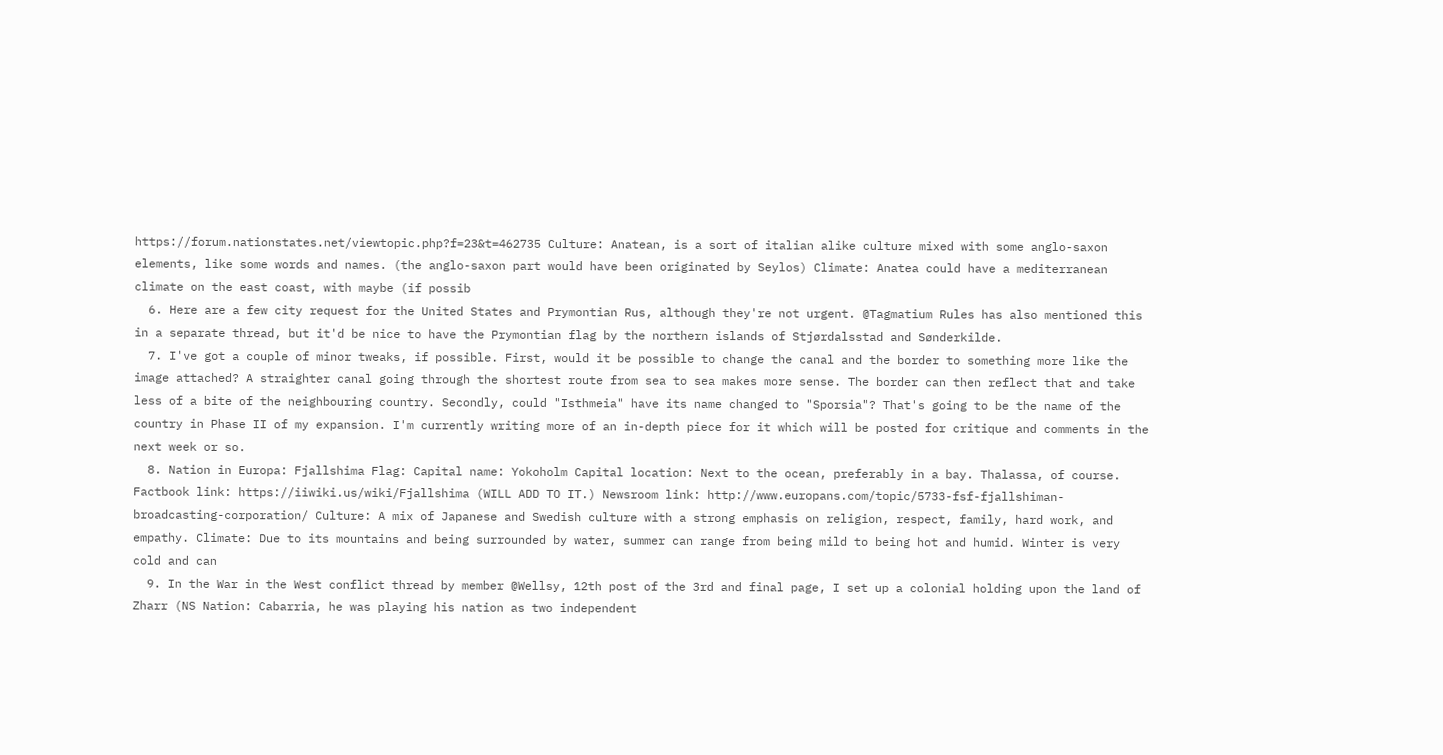https://forum.nationstates.net/viewtopic.php?f=23&t=462735 Culture: Anatean, is a sort of italian alike culture mixed with some anglo-saxon elements, like some words and names. (the anglo-saxon part would have been originated by Seylos) Climate: Anatea could have a mediterranean climate on the east coast, with maybe (if possib
  6. Here are a few city request for the United States and Prymontian Rus, although they're not urgent. @Tagmatium Rules has also mentioned this in a separate thread, but it'd be nice to have the Prymontian flag by the northern islands of Stjørdalsstad and Sønderkilde.
  7. I've got a couple of minor tweaks, if possible. First, would it be possible to change the canal and the border to something more like the image attached? A straighter canal going through the shortest route from sea to sea makes more sense. The border can then reflect that and take less of a bite of the neighbouring country. Secondly, could "Isthmeia" have its name changed to "Sporsia"? That's going to be the name of the country in Phase II of my expansion. I'm currently writing more of an in-depth piece for it which will be posted for critique and comments in the next week or so.
  8. Nation in Europa: Fjallshima Flag: Capital name: Yokoholm Capital location: Next to the ocean, preferably in a bay. Thalassa, of course. Factbook link: https://iiwiki.us/wiki/Fjallshima (WILL ADD TO IT.) Newsroom link: http://www.europans.com/topic/5733-fsf-fjallshiman-broadcasting-corporation/ Culture: A mix of Japanese and Swedish culture with a strong emphasis on religion, respect, family, hard work, and empathy. Climate: Due to its mountains and being surrounded by water, summer can range from being mild to being hot and humid. Winter is very cold and can
  9. In the War in the West conflict thread by member @Wellsy, 12th post of the 3rd and final page, I set up a colonial holding upon the land of Zharr (NS Nation: Cabarria, he was playing his nation as two independent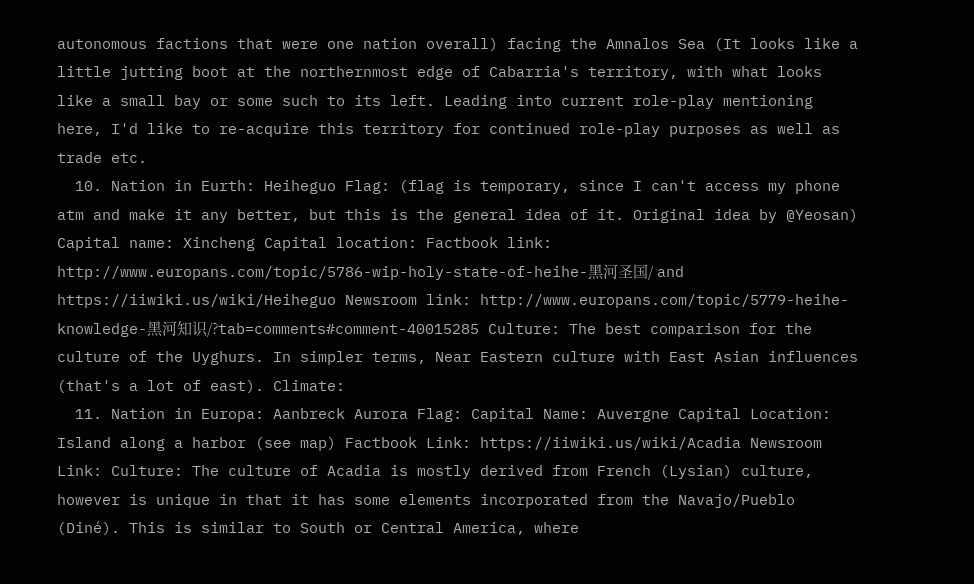autonomous factions that were one nation overall) facing the Amnalos Sea (It looks like a little jutting boot at the northernmost edge of Cabarria's territory, with what looks like a small bay or some such to its left. Leading into current role-play mentioning here, I'd like to re-acquire this territory for continued role-play purposes as well as trade etc.
  10. Nation in Eurth: Heiheguo Flag: (flag is temporary, since I can't access my phone atm and make it any better, but this is the general idea of it. Original idea by @Yeosan) Capital name: Xincheng Capital location: Factbook link: http://www.europans.com/topic/5786-wip-holy-state-of-heihe-黑河圣国/ and https://iiwiki.us/wiki/Heiheguo Newsroom link: http://www.europans.com/topic/5779-heihe-knowledge-黑河知识/?tab=comments#comment-40015285 Culture: The best comparison for the culture of the Uyghurs. In simpler terms, Near Eastern culture with East Asian influences (that's a lot of east). Climate:
  11. Nation in Europa: Aanbreck Aurora Flag: Capital Name: Auvergne Capital Location: Island along a harbor (see map) Factbook Link: https://iiwiki.us/wiki/Acadia Newsroom Link: Culture: The culture of Acadia is mostly derived from French (Lysian) culture, however is unique in that it has some elements incorporated from the Navajo/Pueblo (Diné). This is similar to South or Central America, where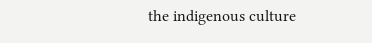the indigenous culture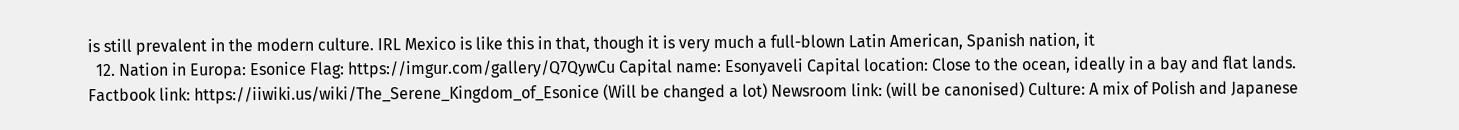is still prevalent in the modern culture. IRL Mexico is like this in that, though it is very much a full-blown Latin American, Spanish nation, it
  12. Nation in Europa: Esonice Flag: https://imgur.com/gallery/Q7QywCu Capital name: Esonyaveli Capital location: Close to the ocean, ideally in a bay and flat lands. Factbook link: https://iiwiki.us/wiki/The_Serene_Kingdom_of_Esonice (Will be changed a lot) Newsroom link: (will be canonised) Culture: A mix of Polish and Japanese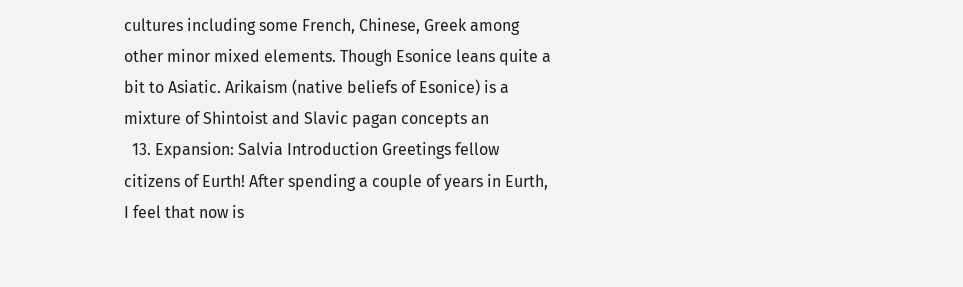cultures including some French, Chinese, Greek among other minor mixed elements. Though Esonice leans quite a bit to Asiatic. Arikaism (native beliefs of Esonice) is a mixture of Shintoist and Slavic pagan concepts an
  13. Expansion: Salvia Introduction Greetings fellow citizens of Eurth! After spending a couple of years in Eurth, I feel that now is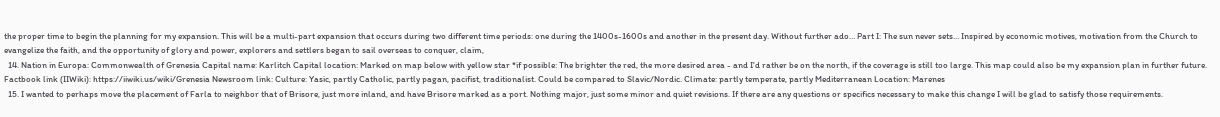the proper time to begin the planning for my expansion. This will be a multi-part expansion that occurs during two different time periods: one during the 1400s-1600s and another in the present day. Without further ado… Part I: The sun never sets… Inspired by economic motives, motivation from the Church to evangelize the faith, and the opportunity of glory and power, explorers and settlers began to sail overseas to conquer, claim,
  14. Nation in Europa: Commonwealth of Grenesia Capital name: Karlitch Capital location: Marked on map below with yellow star *if possible: The brighter the red, the more desired area - and I'd rather be on the north, if the coverage is still too large. This map could also be my expansion plan in further future. Factbook link (IIWiki): https://iiwiki.us/wiki/Grenesia Newsroom link: Culture: Yasic, partly Catholic, partly pagan, pacifist, traditionalist. Could be compared to Slavic/Nordic. Climate: partly temperate, partly Mediterranean Location: Marenes
  15. I wanted to perhaps move the placement of Farla to neighbor that of Brisore, just more inland, and have Brisore marked as a port. Nothing major, just some minor and quiet revisions. If there are any questions or specifics necessary to make this change I will be glad to satisfy those requirements.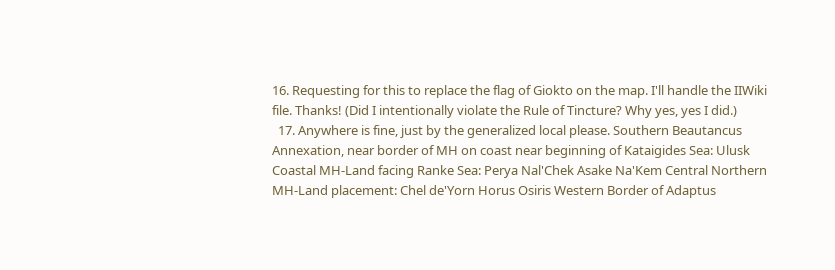16. Requesting for this to replace the flag of Giokto on the map. I'll handle the IIWiki file. Thanks! (Did I intentionally violate the Rule of Tincture? Why yes, yes I did.)
  17. Anywhere is fine, just by the generalized local please. Southern Beautancus Annexation, near border of MH on coast near beginning of Kataigides Sea: Ulusk Coastal MH-Land facing Ranke Sea: Perya Nal'Chek Asake Na'Kem Central Northern MH-Land placement: Chel de'Yorn Horus Osiris Western Border of Adaptus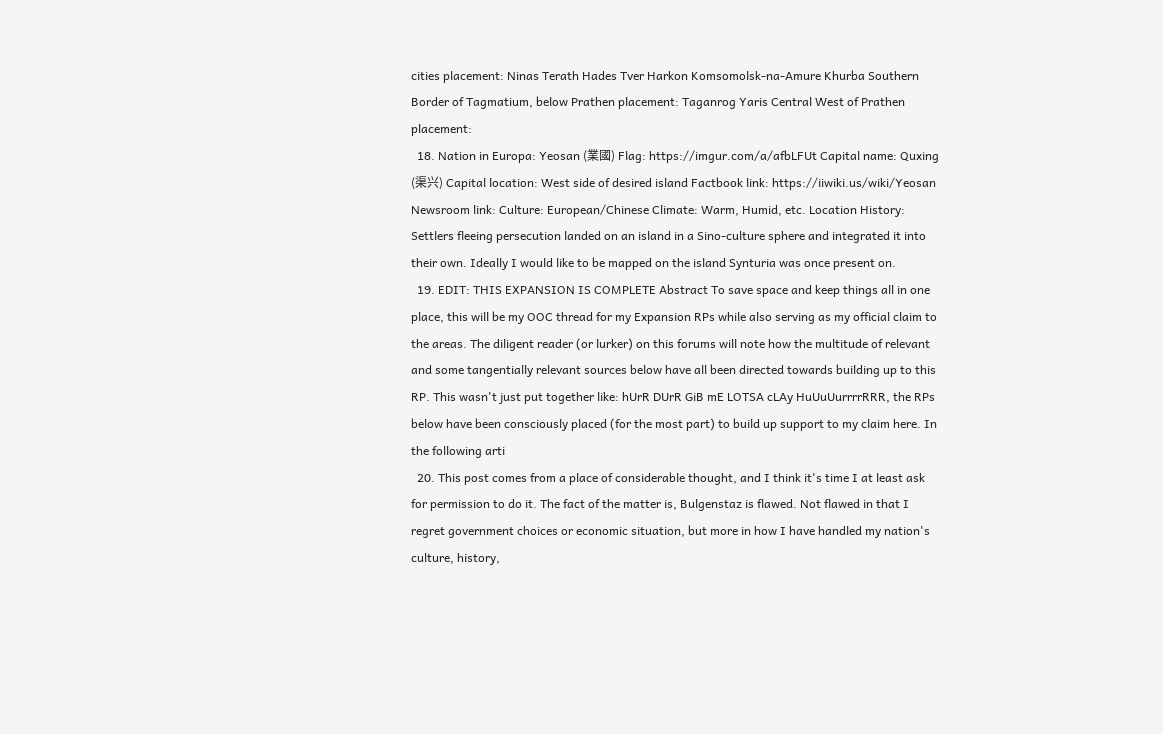cities placement: Ninas Terath Hades Tver Harkon Komsomolsk-na-Amure Khurba Southern Border of Tagmatium, below Prathen placement: Taganrog Yaris Central West of Prathen placement:
  18. Nation in Europa: Yeosan (業國) Flag: https://imgur.com/a/afbLFUt Capital name: Quxing (渠兴) Capital location: West side of desired island Factbook link: https://iiwiki.us/wiki/Yeosan Newsroom link: Culture: European/Chinese Climate: Warm, Humid, etc. Location History: Settlers fleeing persecution landed on an island in a Sino-culture sphere and integrated it into their own. Ideally I would like to be mapped on the island Synturia was once present on.
  19. EDIT: THIS EXPANSION IS COMPLETE Abstract To save space and keep things all in one place, this will be my OOC thread for my Expansion RPs while also serving as my official claim to the areas. The diligent reader (or lurker) on this forums will note how the multitude of relevant and some tangentially relevant sources below have all been directed towards building up to this RP. This wasn't just put together like: hUrR DUrR GiB mE LOTSA cLAy HuUuUurrrrRRR, the RPs below have been consciously placed (for the most part) to build up support to my claim here. In the following arti
  20. This post comes from a place of considerable thought, and I think it's time I at least ask for permission to do it. The fact of the matter is, Bulgenstaz is flawed. Not flawed in that I regret government choices or economic situation, but more in how I have handled my nation's culture, history,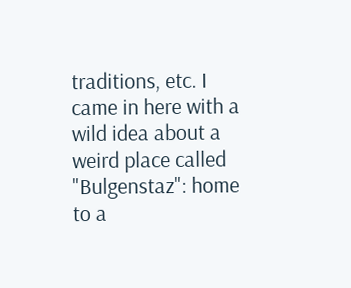traditions, etc. I came in here with a wild idea about a weird place called "Bulgenstaz": home to a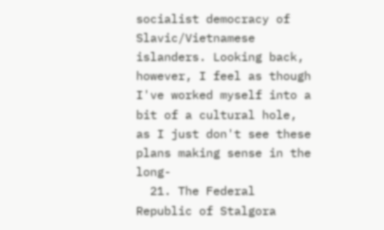socialist democracy of Slavic/Vietnamese islanders. Looking back, however, I feel as though I've worked myself into a bit of a cultural hole, as I just don't see these plans making sense in the long-
  21. The Federal Republic of Stalgora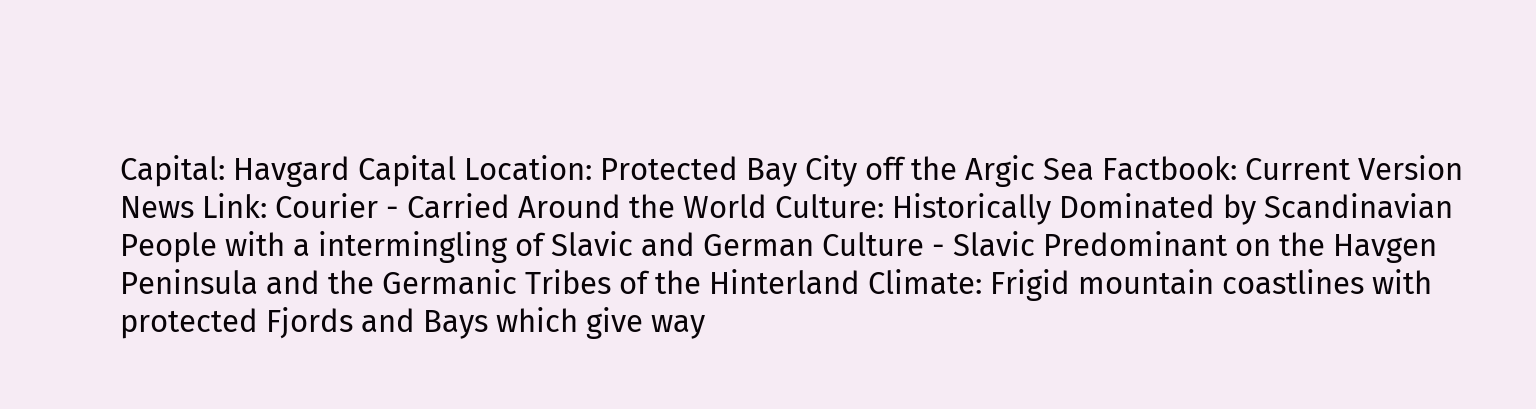Capital: Havgard Capital Location: Protected Bay City off the Argic Sea Factbook: Current Version News Link: Courier - Carried Around the World Culture: Historically Dominated by Scandinavian People with a intermingling of Slavic and German Culture - Slavic Predominant on the Havgen Peninsula and the Germanic Tribes of the Hinterland Climate: Frigid mountain coastlines with protected Fjords and Bays which give way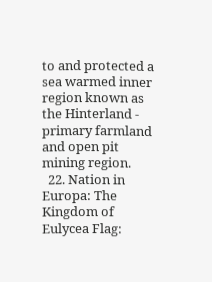to and protected a sea warmed inner region known as the Hinterland - primary farmland and open pit mining region.
  22. Nation in Europa: The Kingdom of Eulycea Flag: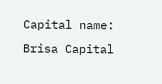Capital name: Brisa Capital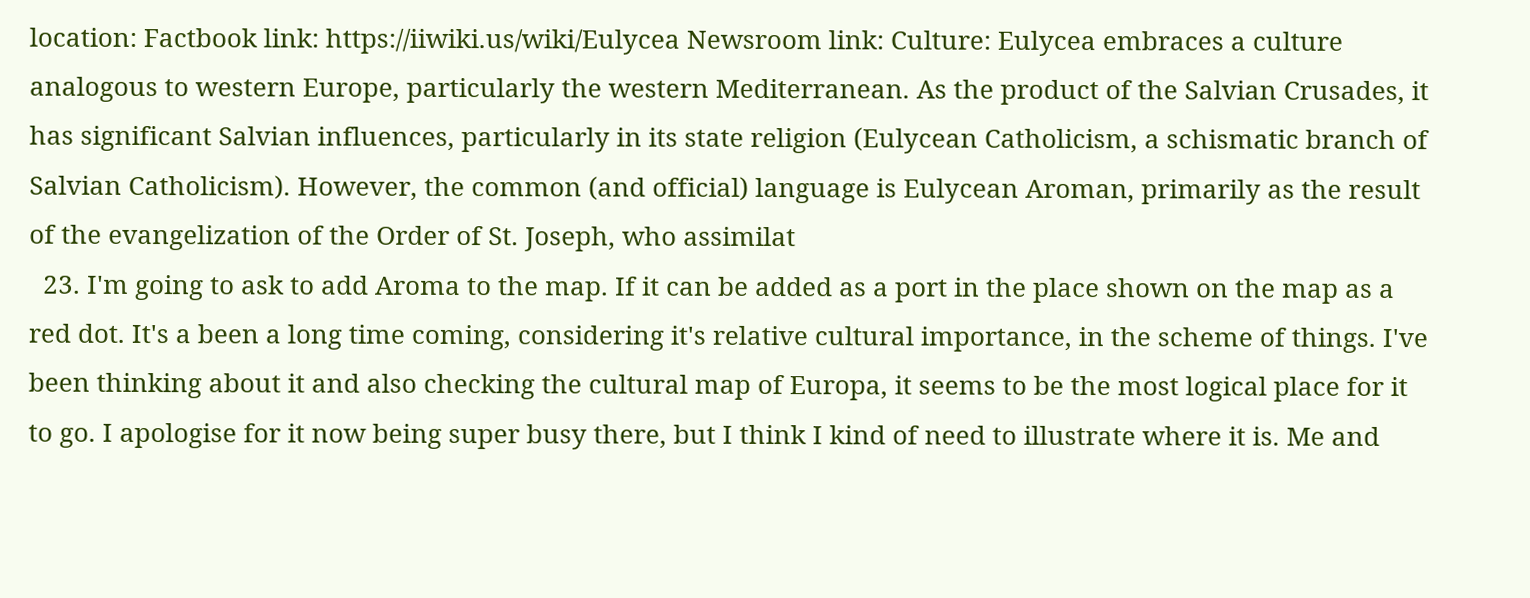location: Factbook link: https://iiwiki.us/wiki/Eulycea Newsroom link: Culture: Eulycea embraces a culture analogous to western Europe, particularly the western Mediterranean. As the product of the Salvian Crusades, it has significant Salvian influences, particularly in its state religion (Eulycean Catholicism, a schismatic branch of Salvian Catholicism). However, the common (and official) language is Eulycean Aroman, primarily as the result of the evangelization of the Order of St. Joseph, who assimilat
  23. I'm going to ask to add Aroma to the map. If it can be added as a port in the place shown on the map as a red dot. It's a been a long time coming, considering it's relative cultural importance, in the scheme of things. I've been thinking about it and also checking the cultural map of Europa, it seems to be the most logical place for it to go. I apologise for it now being super busy there, but I think I kind of need to illustrate where it is. Me and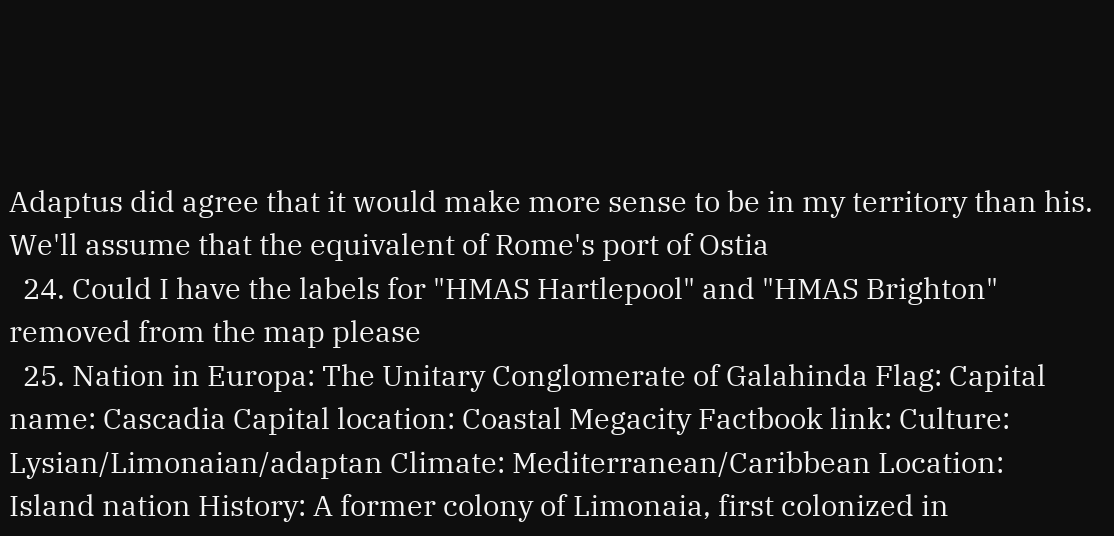Adaptus did agree that it would make more sense to be in my territory than his. We'll assume that the equivalent of Rome's port of Ostia
  24. Could I have the labels for "HMAS Hartlepool" and "HMAS Brighton" removed from the map please
  25. Nation in Europa: The Unitary Conglomerate of Galahinda Flag: Capital name: Cascadia Capital location: Coastal Megacity Factbook link: Culture: Lysian/Limonaian/adaptan Climate: Mediterranean/Caribbean Location: Island nation History: A former colony of Limonaia, first colonized in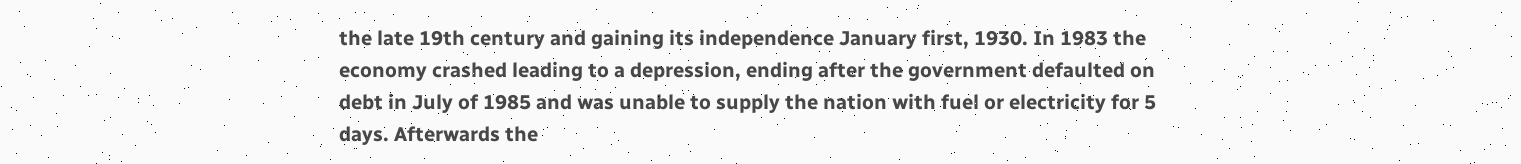the late 19th century and gaining its independence January first, 1930. In 1983 the economy crashed leading to a depression, ending after the government defaulted on debt in July of 1985 and was unable to supply the nation with fuel or electricity for 5 days. Afterwards the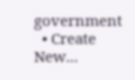government
  • Create New...